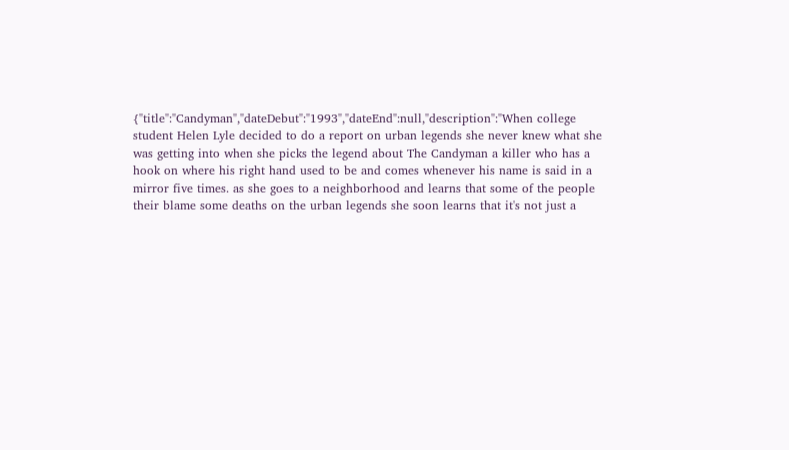{"title":"Candyman","dateDebut":"1993","dateEnd":null,"description":"When college student Helen Lyle decided to do a report on urban legends she never knew what she was getting into when she picks the legend about The Candyman a killer who has a hook on where his right hand used to be and comes whenever his name is said in a mirror five times. as she goes to a neighborhood and learns that some of the people their blame some deaths on the urban legends she soon learns that it's not just a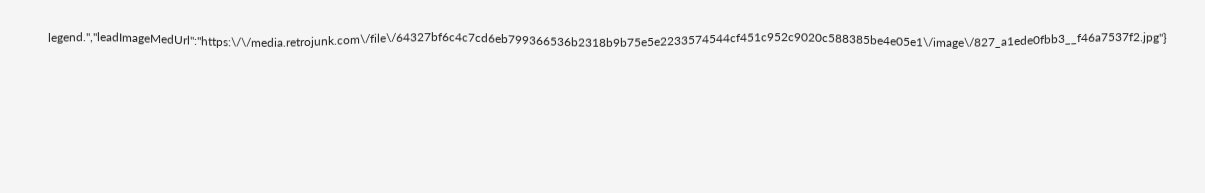legend.","leadImageMedUrl":"https:\/\/media.retrojunk.com\/file\/64327bf6c4c7cd6eb799366536b2318b9b75e5e2233574544cf451c952c9020c588385be4e05e1\/image\/827_a1ede0fbb3__f46a7537f2.jpg"}